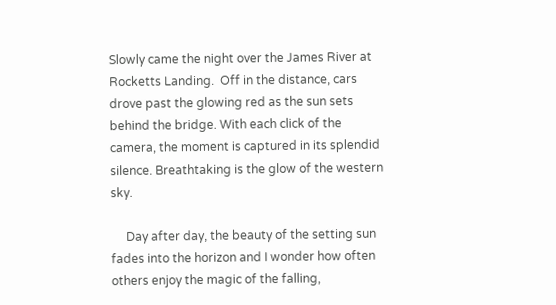Slowly came the night over the James River at Rocketts Landing.  Off in the distance, cars drove past the glowing red as the sun sets behind the bridge. With each click of the camera, the moment is captured in its splendid silence. Breathtaking is the glow of the western sky.

     Day after day, the beauty of the setting sun fades into the horizon and I wonder how often others enjoy the magic of the falling,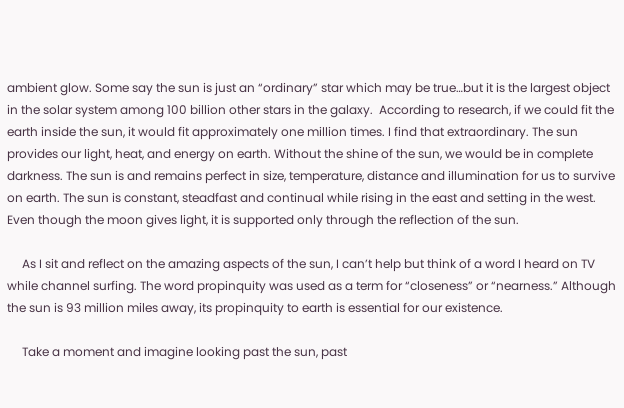ambient glow. Some say the sun is just an “ordinary” star which may be true…but it is the largest object in the solar system among 100 billion other stars in the galaxy.  According to research, if we could fit the earth inside the sun, it would fit approximately one million times. I find that extraordinary. The sun provides our light, heat, and energy on earth. Without the shine of the sun, we would be in complete darkness. The sun is and remains perfect in size, temperature, distance and illumination for us to survive on earth. The sun is constant, steadfast and continual while rising in the east and setting in the west. Even though the moon gives light, it is supported only through the reflection of the sun.

     As I sit and reflect on the amazing aspects of the sun, I can’t help but think of a word I heard on TV while channel surfing. The word propinquity was used as a term for “closeness” or “nearness.” Although the sun is 93 million miles away, its propinquity to earth is essential for our existence.

     Take a moment and imagine looking past the sun, past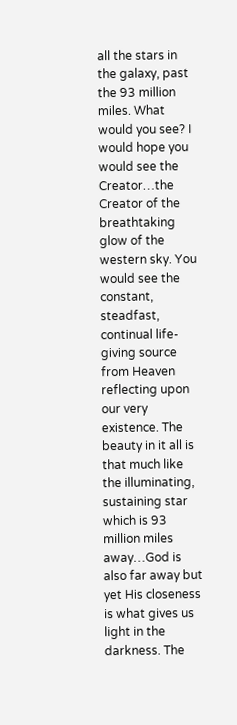all the stars in the galaxy, past the 93 million miles. What would you see? I would hope you would see the Creator…the Creator of the breathtaking glow of the western sky. You would see the constant, steadfast, continual life-giving source from Heaven reflecting upon our very existence. The beauty in it all is that much like the illuminating, sustaining star which is 93 million miles away…God is also far away but yet His closeness is what gives us light in the darkness. The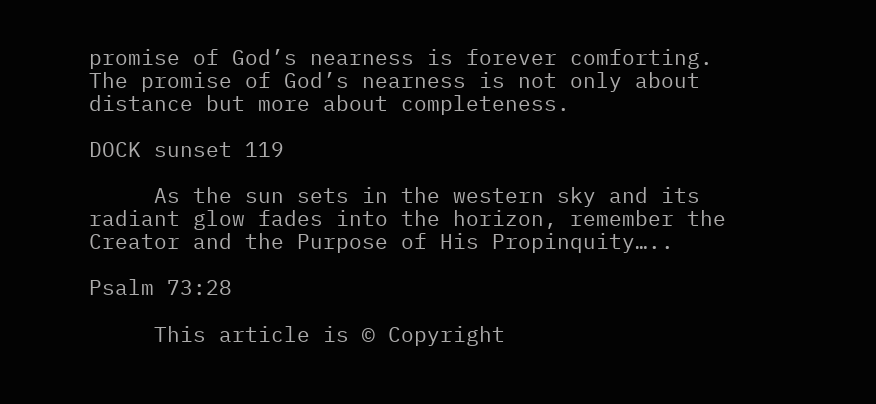promise of God’s nearness is forever comforting. The promise of God’s nearness is not only about distance but more about completeness.

DOCK sunset 119

     As the sun sets in the western sky and its radiant glow fades into the horizon, remember the Creator and the Purpose of His Propinquity…..

Psalm 73:28

     This article is © Copyright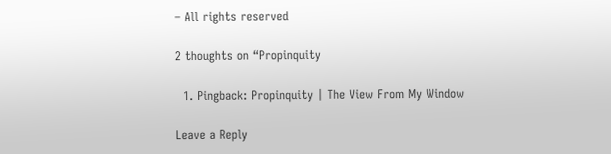– All rights reserved

2 thoughts on “Propinquity

  1. Pingback: Propinquity | The View From My Window

Leave a Reply